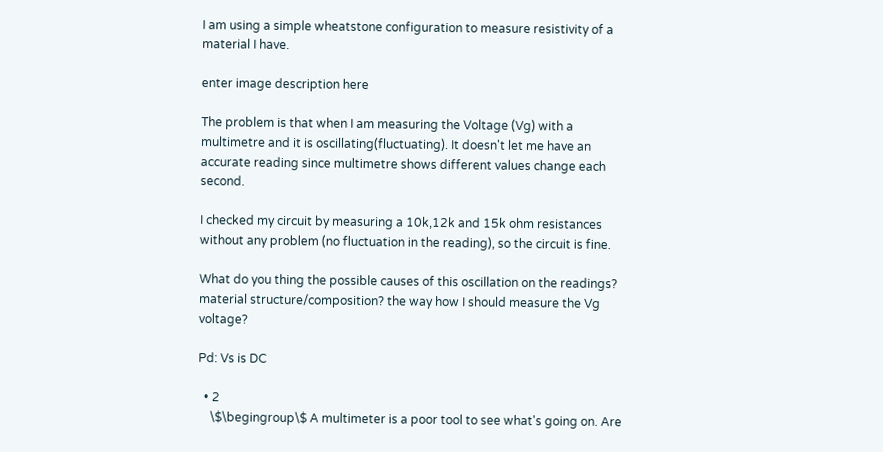I am using a simple wheatstone configuration to measure resistivity of a material I have.

enter image description here

The problem is that when I am measuring the Voltage (Vg) with a multimetre and it is oscillating(fluctuating). It doesn't let me have an accurate reading since multimetre shows different values change each second.

I checked my circuit by measuring a 10k,12k and 15k ohm resistances without any problem (no fluctuation in the reading), so the circuit is fine.

What do you thing the possible causes of this oscillation on the readings? material structure/composition? the way how I should measure the Vg voltage?

Pd: Vs is DC

  • 2
    \$\begingroup\$ A multimeter is a poor tool to see what's going on. Are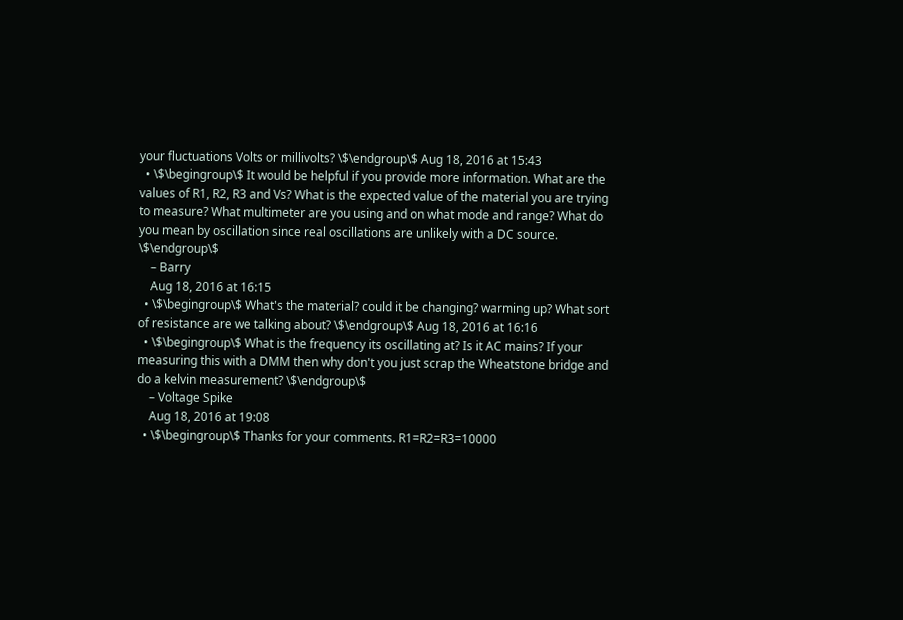your fluctuations Volts or millivolts? \$\endgroup\$ Aug 18, 2016 at 15:43
  • \$\begingroup\$ It would be helpful if you provide more information. What are the values of R1, R2, R3 and Vs? What is the expected value of the material you are trying to measure? What multimeter are you using and on what mode and range? What do you mean by oscillation since real oscillations are unlikely with a DC source. \$\endgroup\$
    – Barry
    Aug 18, 2016 at 16:15
  • \$\begingroup\$ What's the material? could it be changing? warming up? What sort of resistance are we talking about? \$\endgroup\$ Aug 18, 2016 at 16:16
  • \$\begingroup\$ What is the frequency its oscillating at? Is it AC mains? If your measuring this with a DMM then why don't you just scrap the Wheatstone bridge and do a kelvin measurement? \$\endgroup\$
    – Voltage Spike
    Aug 18, 2016 at 19:08
  • \$\begingroup\$ Thanks for your comments. R1=R2=R3=10000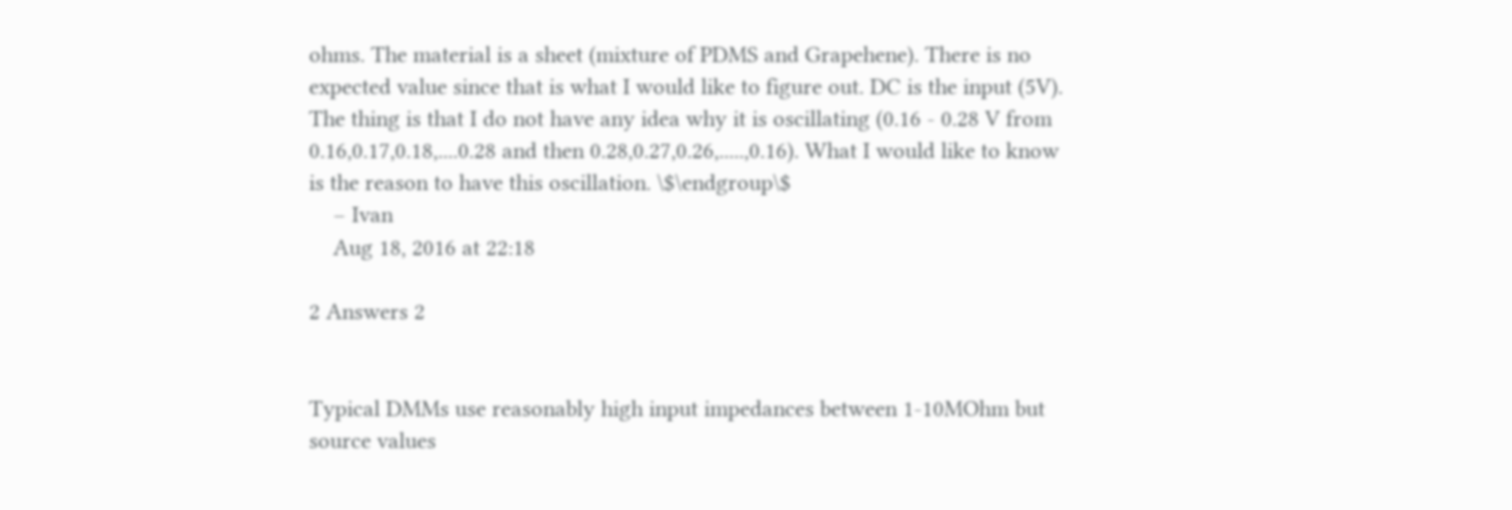ohms. The material is a sheet (mixture of PDMS and Grapehene). There is no expected value since that is what I would like to figure out. DC is the input (5V). The thing is that I do not have any idea why it is oscillating (0.16 - 0.28 V from 0.16,0.17,0.18,....0.28 and then 0.28,0.27,0.26,.....,0.16). What I would like to know is the reason to have this oscillation. \$\endgroup\$
    – Ivan
    Aug 18, 2016 at 22:18

2 Answers 2


Typical DMMs use reasonably high input impedances between 1-10MOhm but source values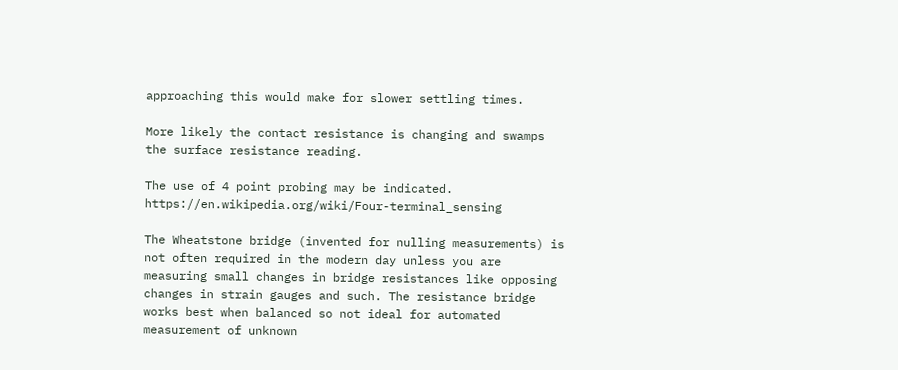approaching this would make for slower settling times.

More likely the contact resistance is changing and swamps the surface resistance reading.

The use of 4 point probing may be indicated. https://en.wikipedia.org/wiki/Four-terminal_sensing

The Wheatstone bridge (invented for nulling measurements) is not often required in the modern day unless you are measuring small changes in bridge resistances like opposing changes in strain gauges and such. The resistance bridge works best when balanced so not ideal for automated measurement of unknown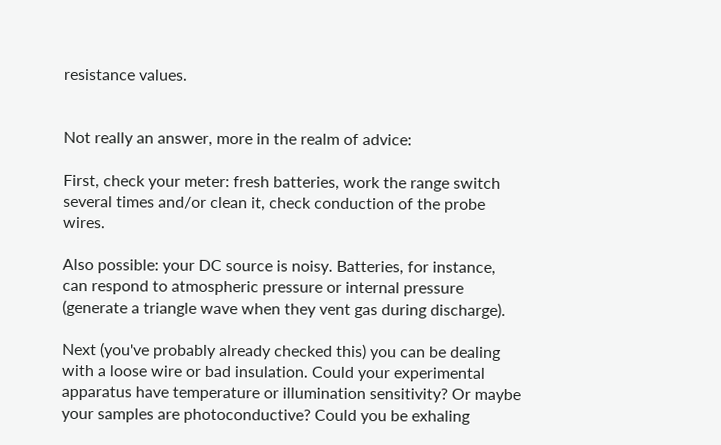resistance values.


Not really an answer, more in the realm of advice:

First, check your meter: fresh batteries, work the range switch several times and/or clean it, check conduction of the probe wires.

Also possible: your DC source is noisy. Batteries, for instance, can respond to atmospheric pressure or internal pressure (generate a triangle wave when they vent gas during discharge).

Next (you've probably already checked this) you can be dealing with a loose wire or bad insulation. Could your experimental apparatus have temperature or illumination sensitivity? Or maybe your samples are photoconductive? Could you be exhaling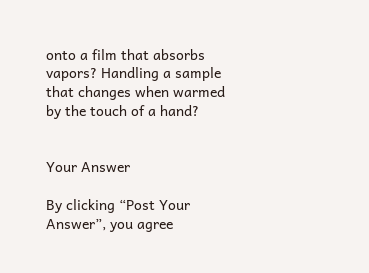onto a film that absorbs vapors? Handling a sample that changes when warmed by the touch of a hand?


Your Answer

By clicking “Post Your Answer”, you agree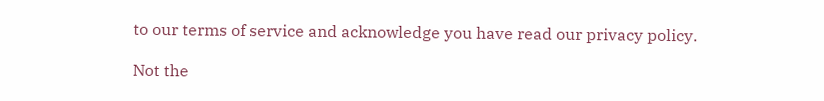to our terms of service and acknowledge you have read our privacy policy.

Not the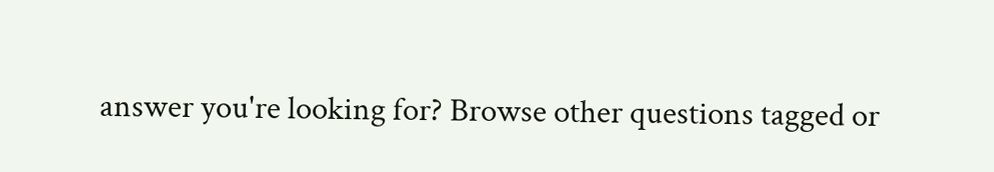answer you're looking for? Browse other questions tagged or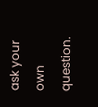ask your own question.